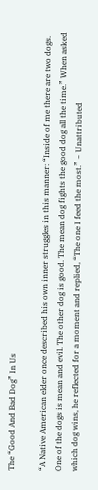The “Good And Bad Dog” In Us

“A Native American elder once described his own inner struggles in this manner: “Inside of me there are two dogs. One of the dogs is mean and evil. The other dog is good. The mean dog fights the good dog all the time.” When asked which dog wins, he reflected for a moment and replied, “The one I feed the most.” ~ Unattributed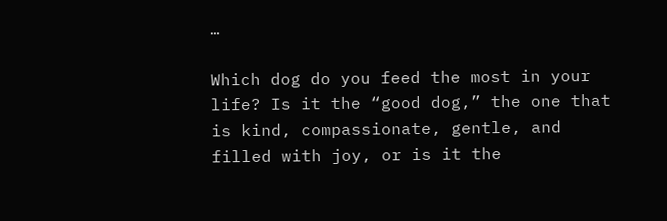…

Which dog do you feed the most in your life? Is it the “good dog,” the one that is kind, compassionate, gentle, and filled with joy, or is it the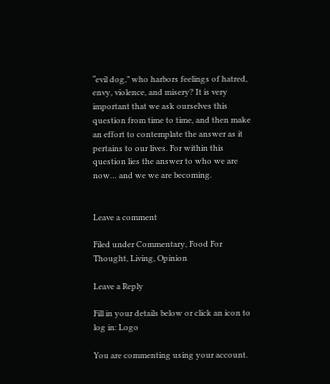“evil dog,” who harbors feelings of hatred, envy, violence, and misery? It is very important that we ask ourselves this question from time to time, and then make an effort to contemplate the answer as it pertains to our lives. For within this question lies the answer to who we are now… and we we are becoming.


Leave a comment

Filed under Commentary, Food For Thought, Living, Opinion

Leave a Reply

Fill in your details below or click an icon to log in: Logo

You are commenting using your account.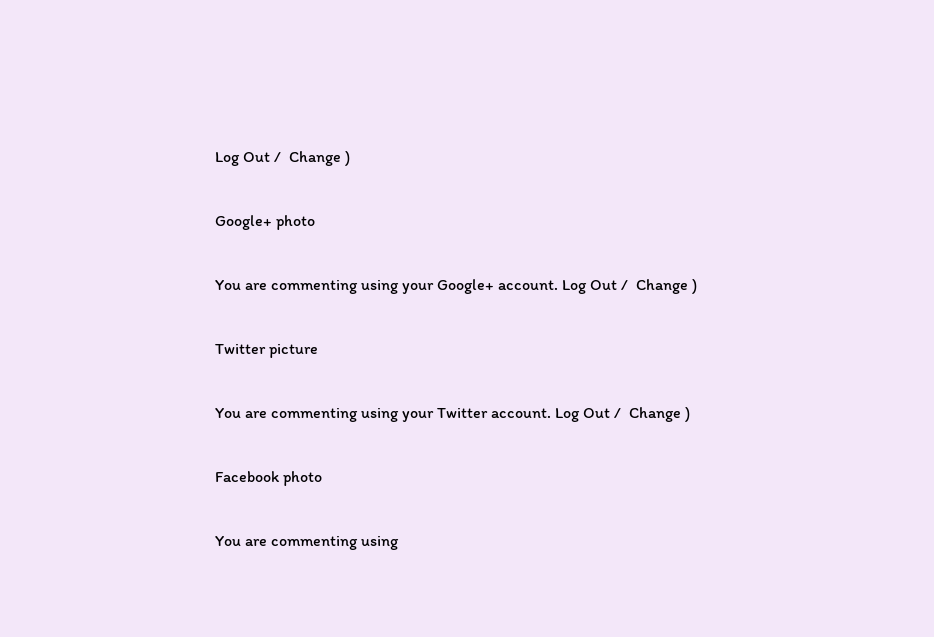Log Out /  Change )

Google+ photo

You are commenting using your Google+ account. Log Out /  Change )

Twitter picture

You are commenting using your Twitter account. Log Out /  Change )

Facebook photo

You are commenting using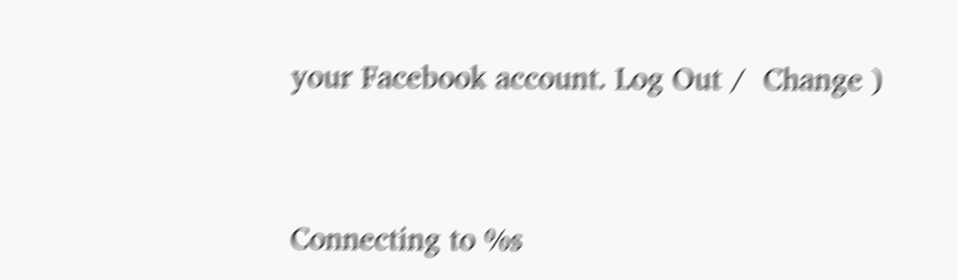your Facebook account. Log Out /  Change )


Connecting to %s